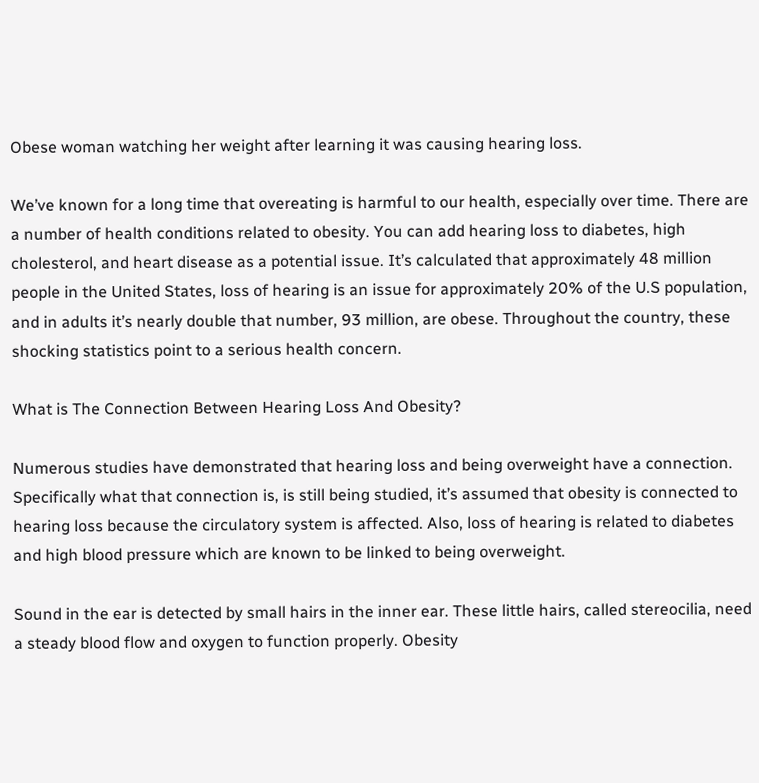Obese woman watching her weight after learning it was causing hearing loss.

We’ve known for a long time that overeating is harmful to our health, especially over time. There are a number of health conditions related to obesity. You can add hearing loss to diabetes, high cholesterol, and heart disease as a potential issue. It’s calculated that approximately 48 million people in the United States, loss of hearing is an issue for approximately 20% of the U.S population, and in adults it’s nearly double that number, 93 million, are obese. Throughout the country, these shocking statistics point to a serious health concern.

What is The Connection Between Hearing Loss And Obesity?

Numerous studies have demonstrated that hearing loss and being overweight have a connection. Specifically what that connection is, is still being studied, it’s assumed that obesity is connected to hearing loss because the circulatory system is affected. Also, loss of hearing is related to diabetes and high blood pressure which are known to be linked to being overweight.

Sound in the ear is detected by small hairs in the inner ear. These little hairs, called stereocilia, need a steady blood flow and oxygen to function properly. Obesity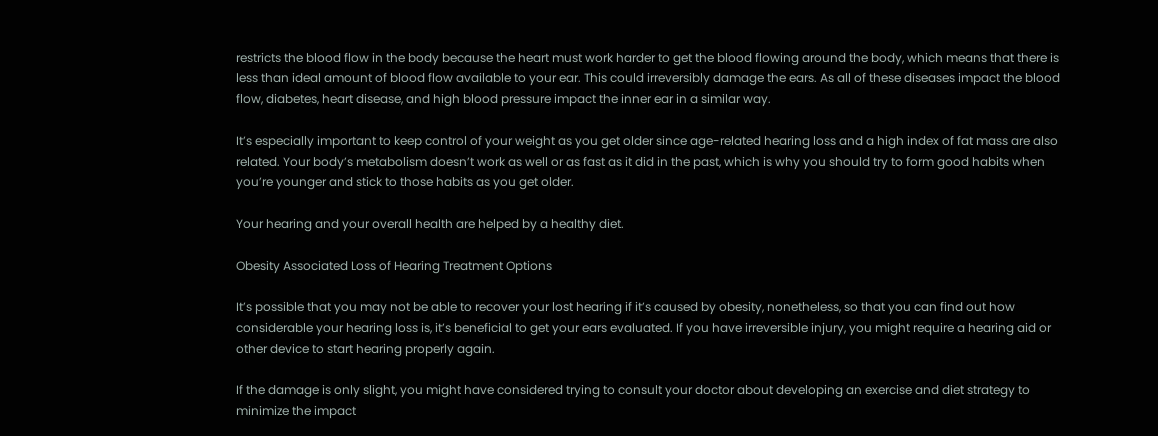restricts the blood flow in the body because the heart must work harder to get the blood flowing around the body, which means that there is less than ideal amount of blood flow available to your ear. This could irreversibly damage the ears. As all of these diseases impact the blood flow, diabetes, heart disease, and high blood pressure impact the inner ear in a similar way.

It’s especially important to keep control of your weight as you get older since age-related hearing loss and a high index of fat mass are also related. Your body’s metabolism doesn’t work as well or as fast as it did in the past, which is why you should try to form good habits when you’re younger and stick to those habits as you get older.

Your hearing and your overall health are helped by a healthy diet.

Obesity Associated Loss of Hearing Treatment Options

It’s possible that you may not be able to recover your lost hearing if it’s caused by obesity, nonetheless, so that you can find out how considerable your hearing loss is, it’s beneficial to get your ears evaluated. If you have irreversible injury, you might require a hearing aid or other device to start hearing properly again.

If the damage is only slight, you might have considered trying to consult your doctor about developing an exercise and diet strategy to minimize the impact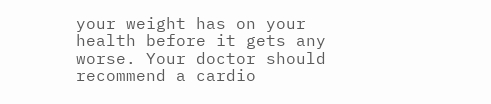your weight has on your health before it gets any worse. Your doctor should recommend a cardio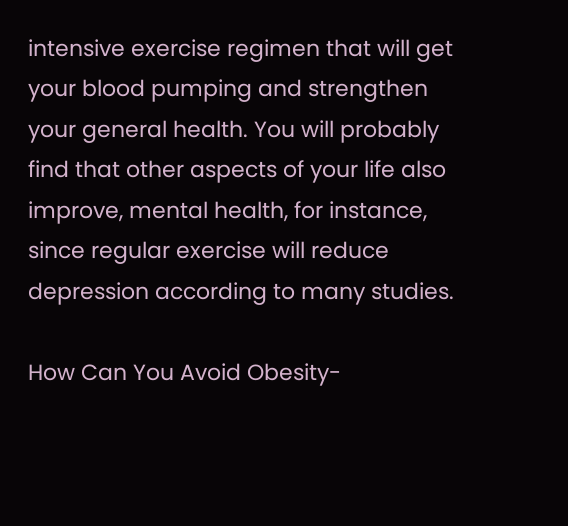intensive exercise regimen that will get your blood pumping and strengthen your general health. You will probably find that other aspects of your life also improve, mental health, for instance, since regular exercise will reduce depression according to many studies.

How Can You Avoid Obesity-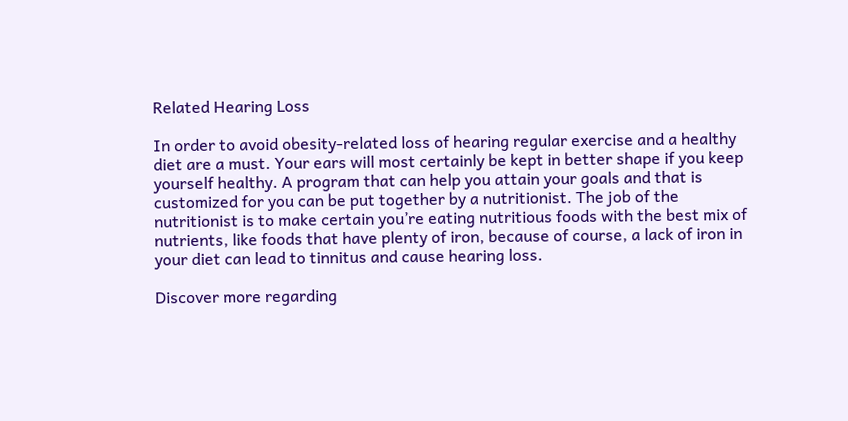Related Hearing Loss

In order to avoid obesity-related loss of hearing regular exercise and a healthy diet are a must. Your ears will most certainly be kept in better shape if you keep yourself healthy. A program that can help you attain your goals and that is customized for you can be put together by a nutritionist. The job of the nutritionist is to make certain you’re eating nutritious foods with the best mix of nutrients, like foods that have plenty of iron, because of course, a lack of iron in your diet can lead to tinnitus and cause hearing loss.

Discover more regarding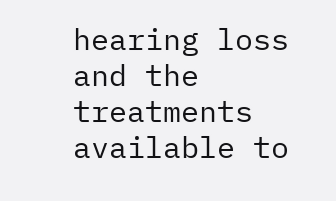hearing loss and the treatments available to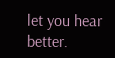let you hear better.